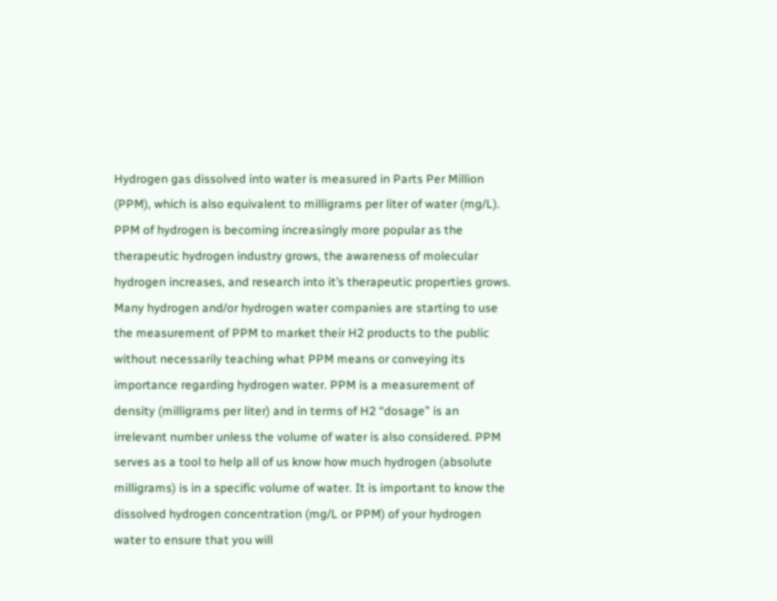Hydrogen gas dissolved into water is measured in Parts Per Million (PPM), which is also equivalent to milligrams per liter of water (mg/L). PPM of hydrogen is becoming increasingly more popular as the therapeutic hydrogen industry grows, the awareness of molecular hydrogen increases, and research into it’s therapeutic properties grows. Many hydrogen and/or hydrogen water companies are starting to use the measurement of PPM to market their H2 products to the public without necessarily teaching what PPM means or conveying its importance regarding hydrogen water. PPM is a measurement of density (milligrams per liter) and in terms of H2 “dosage” is an irrelevant number unless the volume of water is also considered. PPM serves as a tool to help all of us know how much hydrogen (absolute milligrams) is in a specific volume of water. It is important to know the dissolved hydrogen concentration (mg/L or PPM) of your hydrogen water to ensure that you will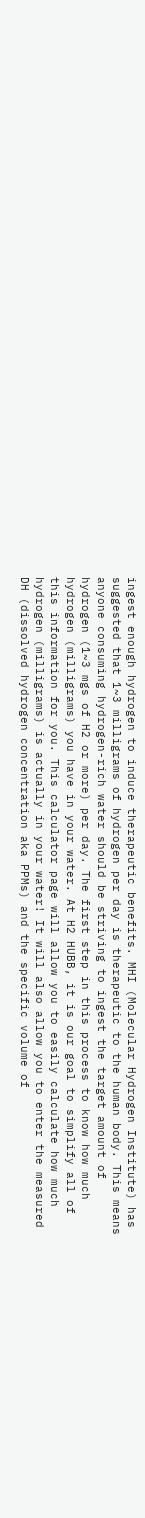ingest enough hydrogen to induce therapeutic benefits. MHI (Molecular Hydrogen Institute) has suggested that 1~3 milligrams of hydrogen per day is therapeutic to the human body. This means anyone consuming hydrogen-rich water should be striving to ingest the target amount of hydrogen (1~3 mgs of H2 or more) per day. The first step in this process to know how much hydrogen (milligrams) you have in your water. At H2 HUBB, it is our goal to simplify all of this information for you. This calculator page will allow you to easily calculate how much hydrogen (milligrams) is actually in your water! It will also allow you to enter the measured DH (dissolved hydrogen concentration aka PPMs) and the specific volume of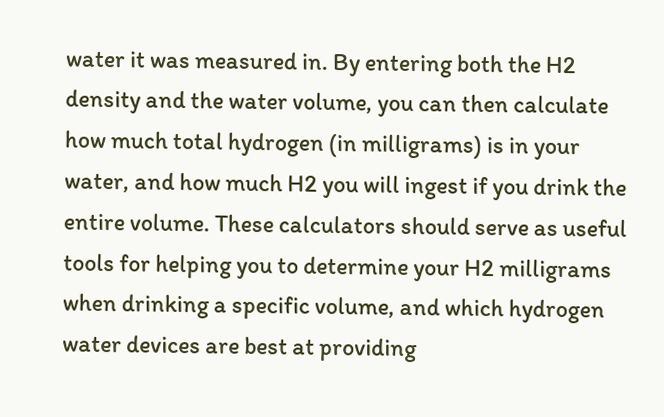water it was measured in. By entering both the H2 density and the water volume, you can then calculate how much total hydrogen (in milligrams) is in your water, and how much H2 you will ingest if you drink the entire volume. These calculators should serve as useful tools for helping you to determine your H2 milligrams when drinking a specific volume, and which hydrogen water devices are best at providing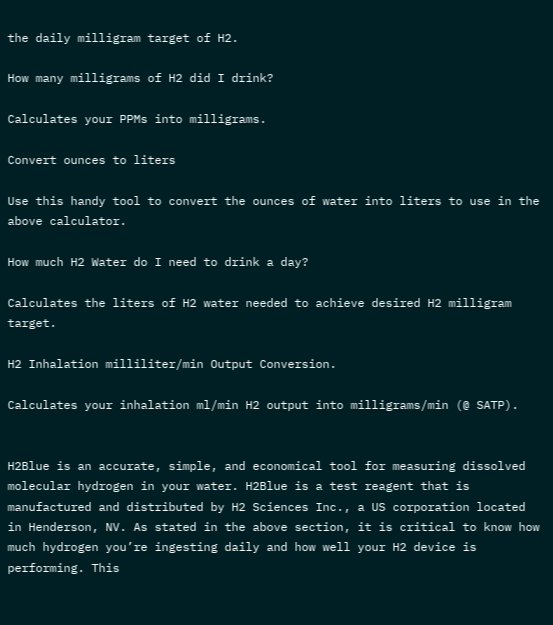the daily milligram target of H2.

How many milligrams of H2 did I drink?

Calculates your PPMs into milligrams.

Convert ounces to liters

Use this handy tool to convert the ounces of water into liters to use in the above calculator.

How much H2 Water do I need to drink a day?

Calculates the liters of H2 water needed to achieve desired H2 milligram target.

H2 Inhalation milliliter/min Output Conversion.

Calculates your inhalation ml/min H2 output into milligrams/min (@ SATP).


H2Blue is an accurate, simple, and economical tool for measuring dissolved molecular hydrogen in your water. H2Blue is a test reagent that is manufactured and distributed by H2 Sciences Inc., a US corporation located in Henderson, NV. As stated in the above section, it is critical to know how much hydrogen you’re ingesting daily and how well your H2 device is performing. This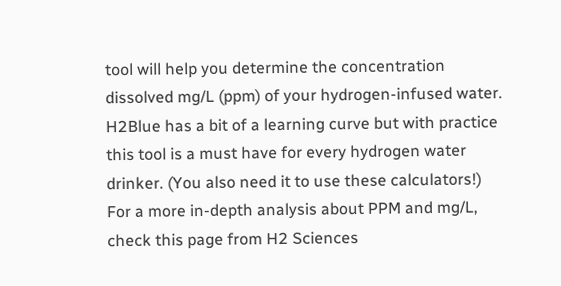tool will help you determine the concentration dissolved mg/L (ppm) of your hydrogen-infused water. H2Blue has a bit of a learning curve but with practice this tool is a must have for every hydrogen water drinker. (You also need it to use these calculators!)
For a more in-depth analysis about PPM and mg/L, check this page from H2 Sciences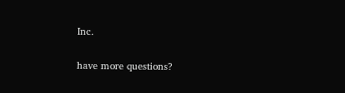Inc.

have more questions?